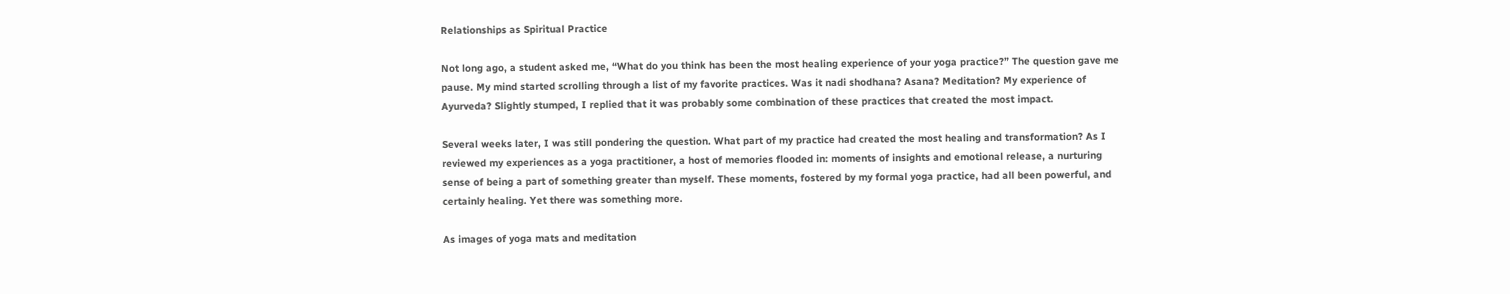Relationships as Spiritual Practice

Not long ago, a student asked me, “What do you think has been the most healing experience of your yoga practice?” The question gave me pause. My mind started scrolling through a list of my favorite practices. Was it nadi shodhana? Asana? Meditation? My experience of Ayurveda? Slightly stumped, I replied that it was probably some combination of these practices that created the most impact.

Several weeks later, I was still pondering the question. What part of my practice had created the most healing and transformation? As I reviewed my experiences as a yoga practitioner, a host of memories flooded in: moments of insights and emotional release, a nurturing sense of being a part of something greater than myself. These moments, fostered by my formal yoga practice, had all been powerful, and certainly healing. Yet there was something more.

As images of yoga mats and meditation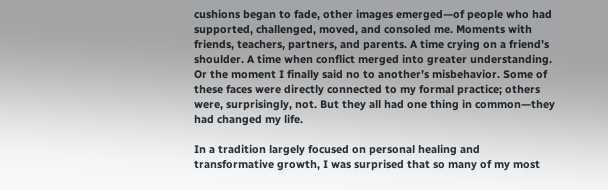cushions began to fade, other images emerged—of people who had supported, challenged, moved, and consoled me. Moments with friends, teachers, partners, and parents. A time crying on a friend’s shoulder. A time when conflict merged into greater understanding. Or the moment I finally said no to another’s misbehavior. Some of these faces were directly connected to my formal practice; others were, surprisingly, not. But they all had one thing in common—they had changed my life.

In a tradition largely focused on personal healing and transformative growth, I was surprised that so many of my most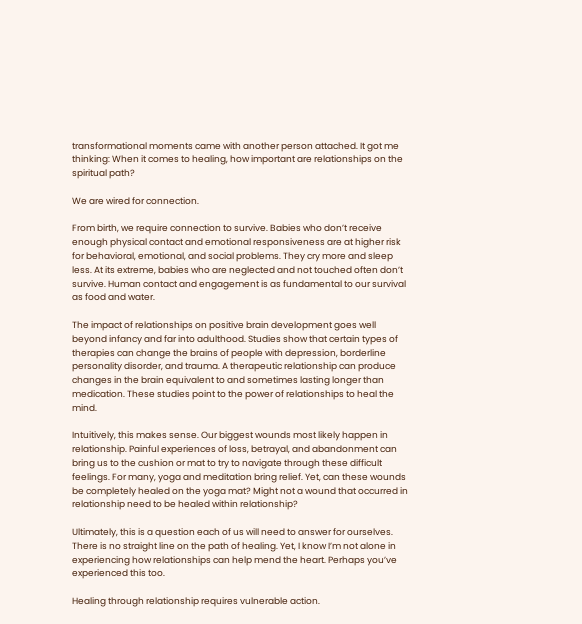transformational moments came with another person attached. It got me thinking: When it comes to healing, how important are relationships on the spiritual path?

We are wired for connection.

From birth, we require connection to survive. Babies who don’t receive enough physical contact and emotional responsiveness are at higher risk for behavioral, emotional, and social problems. They cry more and sleep less. At its extreme, babies who are neglected and not touched often don’t survive. Human contact and engagement is as fundamental to our survival as food and water.

The impact of relationships on positive brain development goes well beyond infancy and far into adulthood. Studies show that certain types of therapies can change the brains of people with depression, borderline personality disorder, and trauma. A therapeutic relationship can produce changes in the brain equivalent to and sometimes lasting longer than medication. These studies point to the power of relationships to heal the mind.

Intuitively, this makes sense. Our biggest wounds most likely happen in relationship. Painful experiences of loss, betrayal, and abandonment can bring us to the cushion or mat to try to navigate through these difficult feelings. For many, yoga and meditation bring relief. Yet, can these wounds be completely healed on the yoga mat? Might not a wound that occurred in relationship need to be healed within relationship?

Ultimately, this is a question each of us will need to answer for ourselves. There is no straight line on the path of healing. Yet, I know I’m not alone in experiencing how relationships can help mend the heart. Perhaps you’ve experienced this too.

Healing through relationship requires vulnerable action.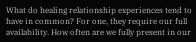What do healing relationship experiences tend to have in common? For one, they require our full availability. How often are we fully present in our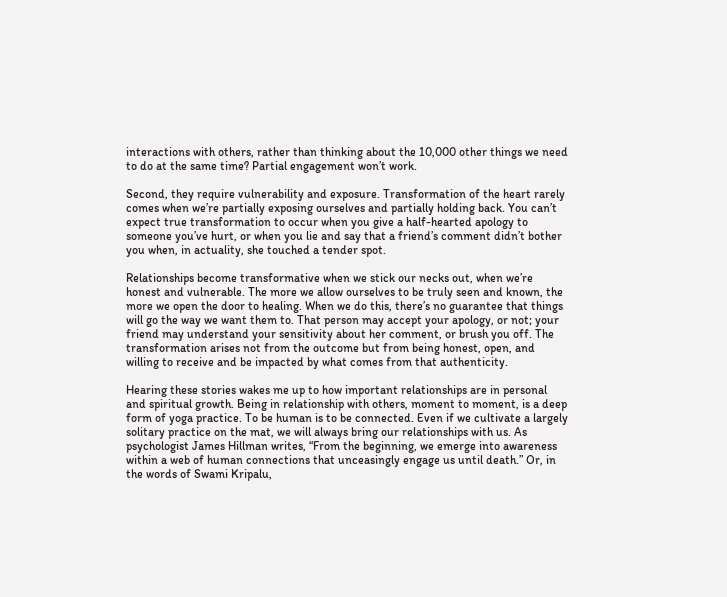interactions with others, rather than thinking about the 10,000 other things we need to do at the same time? Partial engagement won’t work.

Second, they require vulnerability and exposure. Transformation of the heart rarely comes when we’re partially exposing ourselves and partially holding back. You can’t expect true transformation to occur when you give a half-hearted apology to someone you’ve hurt, or when you lie and say that a friend’s comment didn’t bother you when, in actuality, she touched a tender spot.

Relationships become transformative when we stick our necks out, when we’re honest and vulnerable. The more we allow ourselves to be truly seen and known, the more we open the door to healing. When we do this, there’s no guarantee that things will go the way we want them to. That person may accept your apology, or not; your friend may understand your sensitivity about her comment, or brush you off. The transformation arises not from the outcome but from being honest, open, and willing to receive and be impacted by what comes from that authenticity.

Hearing these stories wakes me up to how important relationships are in personal and spiritual growth. Being in relationship with others, moment to moment, is a deep form of yoga practice. To be human is to be connected. Even if we cultivate a largely solitary practice on the mat, we will always bring our relationships with us. As psychologist James Hillman writes, “From the beginning, we emerge into awareness within a web of human connections that unceasingly engage us until death.” Or, in the words of Swami Kripalu,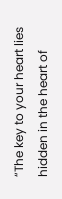“The key to your heart lies hidden in the heart of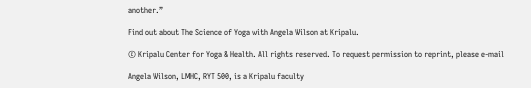another.”

Find out about The Science of Yoga with Angela Wilson at Kripalu.

© Kripalu Center for Yoga & Health. All rights reserved. To request permission to reprint, please e-mail

Angela Wilson, LMHC, RYT 500, is a Kripalu faculty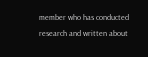member who has conducted research and written about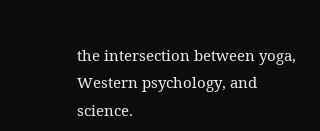the intersection between yoga, Western psychology, and science.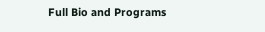Full Bio and Programs